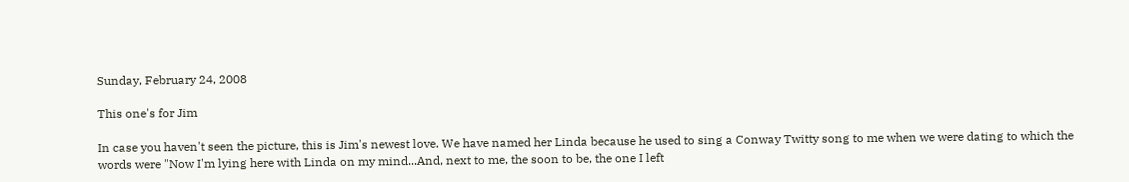Sunday, February 24, 2008

This one's for Jim

In case you haven't seen the picture, this is Jim's newest love. We have named her Linda because he used to sing a Conway Twitty song to me when we were dating to which the words were "Now I'm lying here with Linda on my mind...And, next to me, the soon to be, the one I left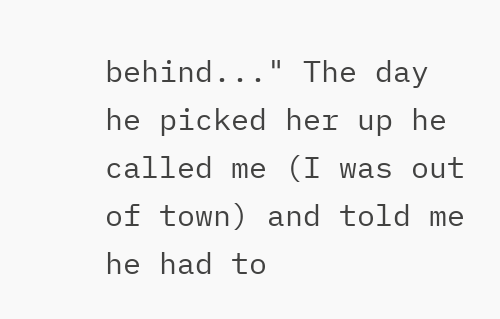behind..." The day he picked her up he called me (I was out of town) and told me he had to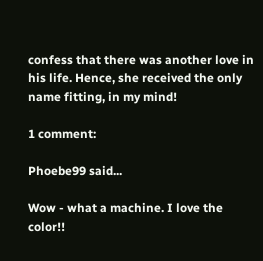confess that there was another love in his life. Hence, she received the only name fitting, in my mind!

1 comment:

Phoebe99 said...

Wow - what a machine. I love the color!!